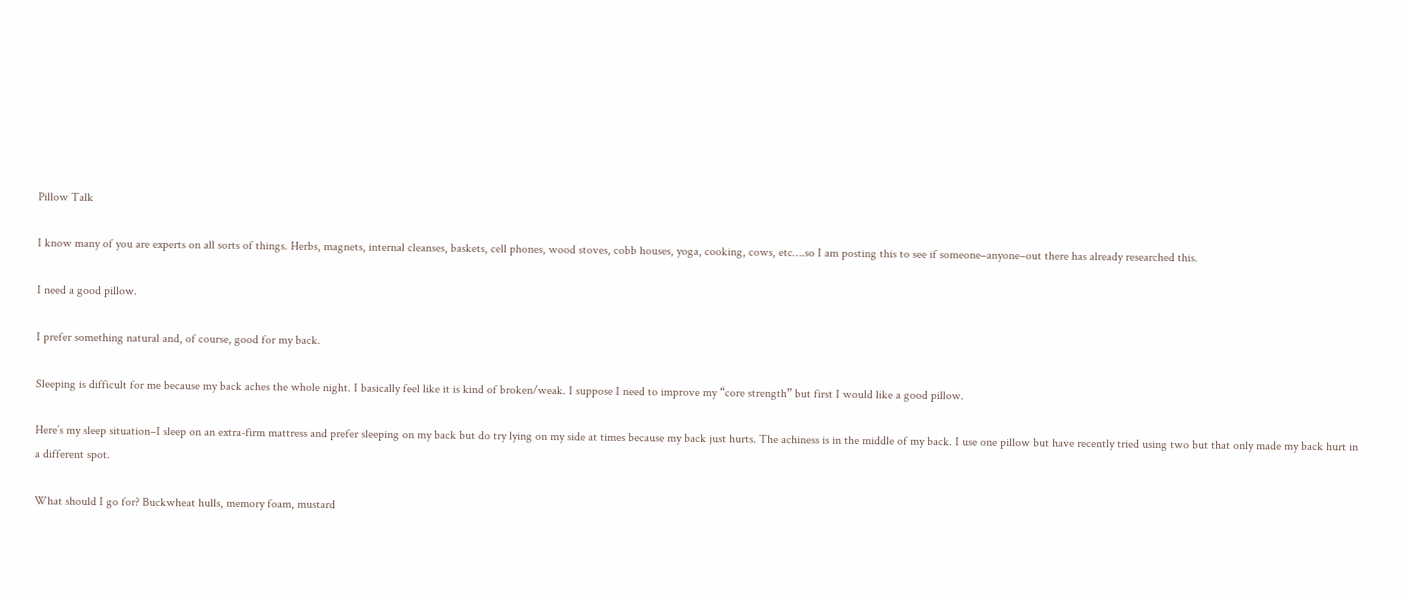Pillow Talk

I know many of you are experts on all sorts of things. Herbs, magnets, internal cleanses, baskets, cell phones, wood stoves, cobb houses, yoga, cooking, cows, etc….so I am posting this to see if someone–anyone–out there has already researched this.

I need a good pillow.

I prefer something natural and, of course, good for my back.

Sleeping is difficult for me because my back aches the whole night. I basically feel like it is kind of broken/weak. I suppose I need to improve my “core strength” but first I would like a good pillow.

Here’s my sleep situation–I sleep on an extra-firm mattress and prefer sleeping on my back but do try lying on my side at times because my back just hurts. The achiness is in the middle of my back. I use one pillow but have recently tried using two but that only made my back hurt in a different spot.

What should I go for? Buckwheat hulls, memory foam, mustard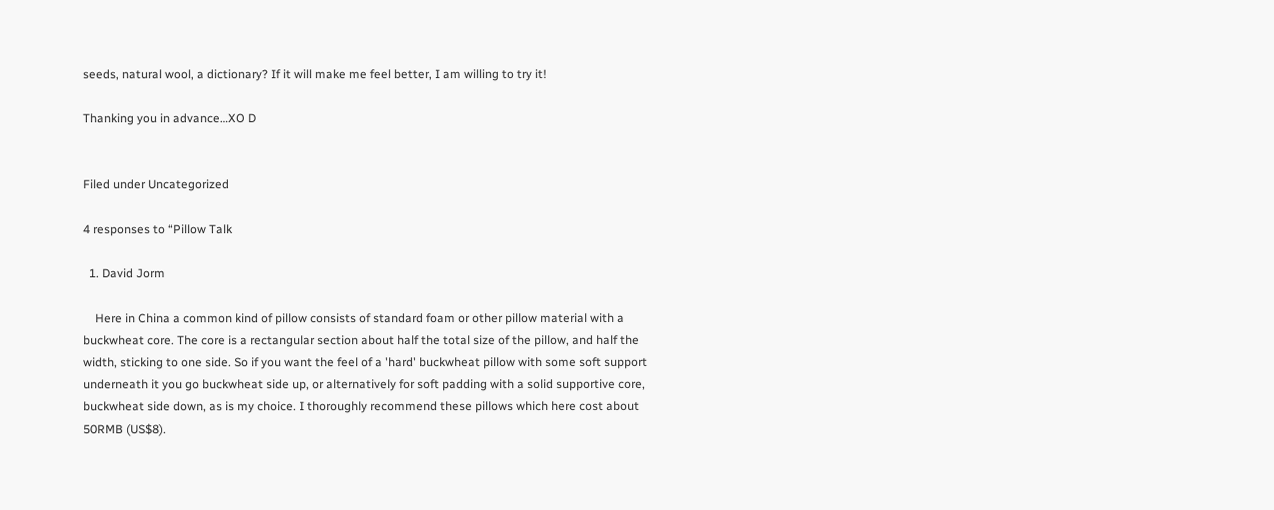seeds, natural wool, a dictionary? If it will make me feel better, I am willing to try it!

Thanking you in advance…XO D


Filed under Uncategorized

4 responses to “Pillow Talk

  1. David Jorm

    Here in China a common kind of pillow consists of standard foam or other pillow material with a buckwheat core. The core is a rectangular section about half the total size of the pillow, and half the width, sticking to one side. So if you want the feel of a 'hard' buckwheat pillow with some soft support underneath it you go buckwheat side up, or alternatively for soft padding with a solid supportive core, buckwheat side down, as is my choice. I thoroughly recommend these pillows which here cost about 50RMB (US$8).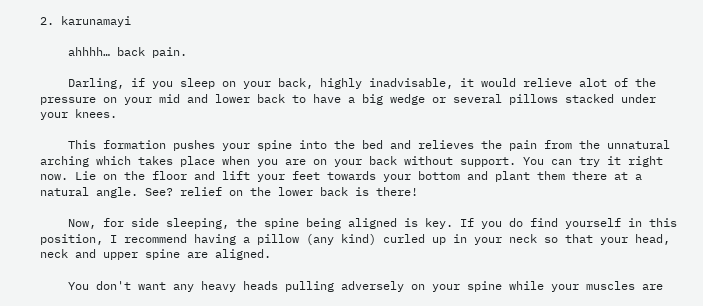2. karunamayi

    ahhhh… back pain.

    Darling, if you sleep on your back, highly inadvisable, it would relieve alot of the pressure on your mid and lower back to have a big wedge or several pillows stacked under your knees.

    This formation pushes your spine into the bed and relieves the pain from the unnatural arching which takes place when you are on your back without support. You can try it right now. Lie on the floor and lift your feet towards your bottom and plant them there at a natural angle. See? relief on the lower back is there!

    Now, for side sleeping, the spine being aligned is key. If you do find yourself in this position, I recommend having a pillow (any kind) curled up in your neck so that your head, neck and upper spine are aligned.

    You don't want any heavy heads pulling adversely on your spine while your muscles are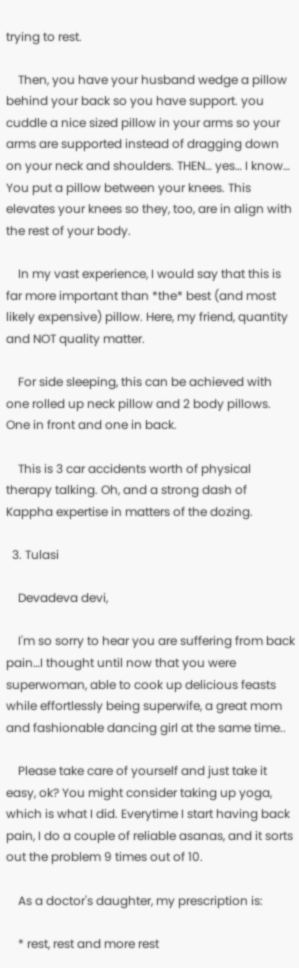trying to rest.

    Then, you have your husband wedge a pillow behind your back so you have support. you cuddle a nice sized pillow in your arms so your arms are supported instead of dragging down on your neck and shoulders. THEN… yes… I know… You put a pillow between your knees. This elevates your knees so they, too, are in align with the rest of your body.

    In my vast experience, I would say that this is far more important than *the* best (and most likely expensive) pillow. Here, my friend, quantity and NOT quality matter.

    For side sleeping, this can be achieved with one rolled up neck pillow and 2 body pillows. One in front and one in back.

    This is 3 car accidents worth of physical therapy talking. Oh, and a strong dash of Kappha expertise in matters of the dozing.

  3. Tulasi

    Devadeva devi,

    I'm so sorry to hear you are suffering from back pain…I thought until now that you were superwoman, able to cook up delicious feasts while effortlessly being superwife, a great mom and fashionable dancing girl at the same time..

    Please take care of yourself and just take it easy, ok? You might consider taking up yoga, which is what I did. Everytime I start having back pain, I do a couple of reliable asanas, and it sorts out the problem 9 times out of 10.

    As a doctor's daughter, my prescription is:

    * rest, rest and more rest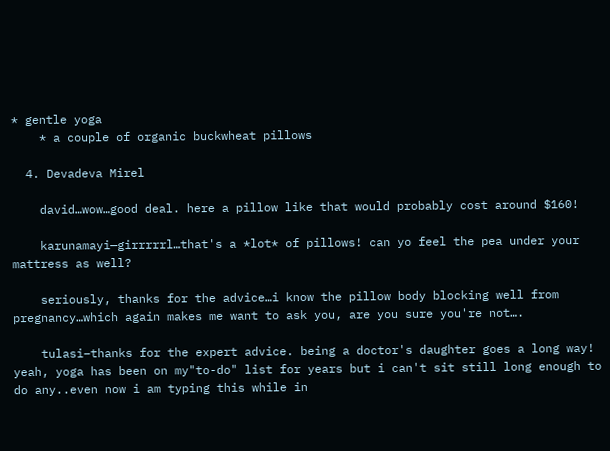* gentle yoga
    * a couple of organic buckwheat pillows

  4. Devadeva Mirel

    david…wow…good deal. here a pillow like that would probably cost around $160!

    karunamayi—girrrrrl…that's a *lot* of pillows! can yo feel the pea under your mattress as well?

    seriously, thanks for the advice…i know the pillow body blocking well from pregnancy…which again makes me want to ask you, are you sure you're not….

    tulasi–thanks for the expert advice. being a doctor's daughter goes a long way! yeah, yoga has been on my"to-do" list for years but i can't sit still long enough to do any..even now i am typing this while in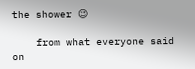the shower 😉

    from what everyone said on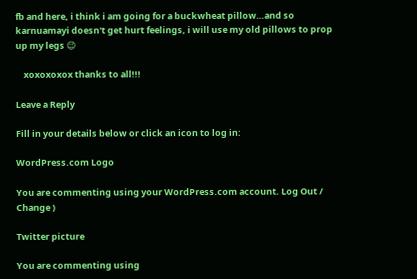fb and here, i think i am going for a buckwheat pillow…and so karnuamayi doesn't get hurt feelings, i will use my old pillows to prop up my legs 😉

    xoxoxoxox thanks to all!!!

Leave a Reply

Fill in your details below or click an icon to log in:

WordPress.com Logo

You are commenting using your WordPress.com account. Log Out / Change )

Twitter picture

You are commenting using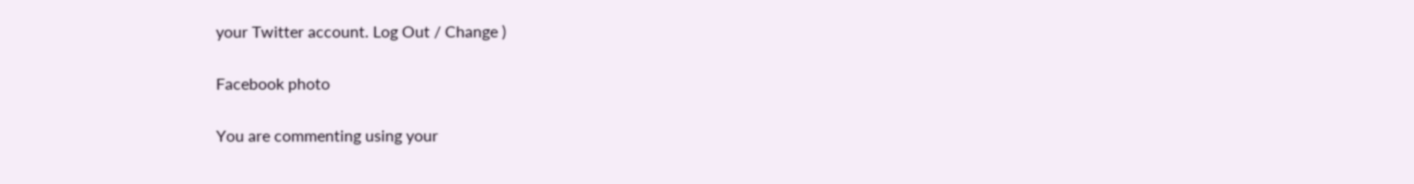your Twitter account. Log Out / Change )

Facebook photo

You are commenting using your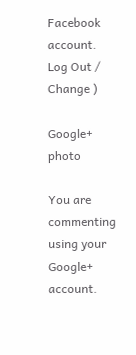Facebook account. Log Out / Change )

Google+ photo

You are commenting using your Google+ account.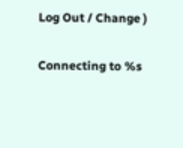Log Out / Change )

Connecting to %s